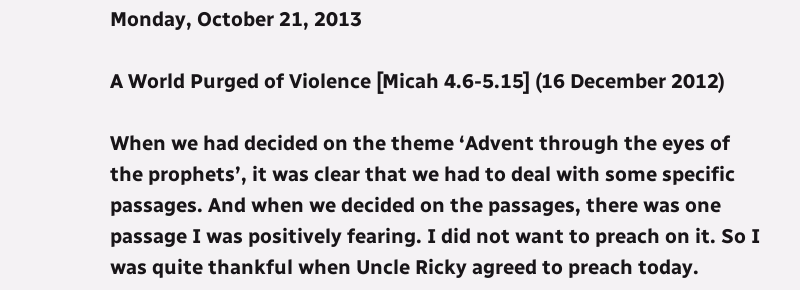Monday, October 21, 2013

A World Purged of Violence [Micah 4.6-5.15] (16 December 2012)

When we had decided on the theme ‘Advent through the eyes of the prophets’, it was clear that we had to deal with some specific passages. And when we decided on the passages, there was one passage I was positively fearing. I did not want to preach on it. So I was quite thankful when Uncle Ricky agreed to preach today.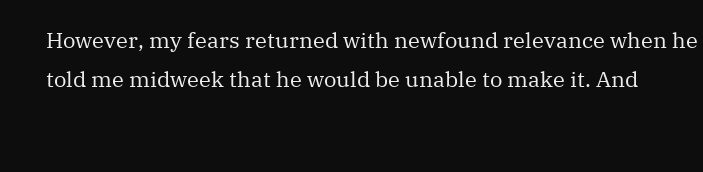However, my fears returned with newfound relevance when he told me midweek that he would be unable to make it. And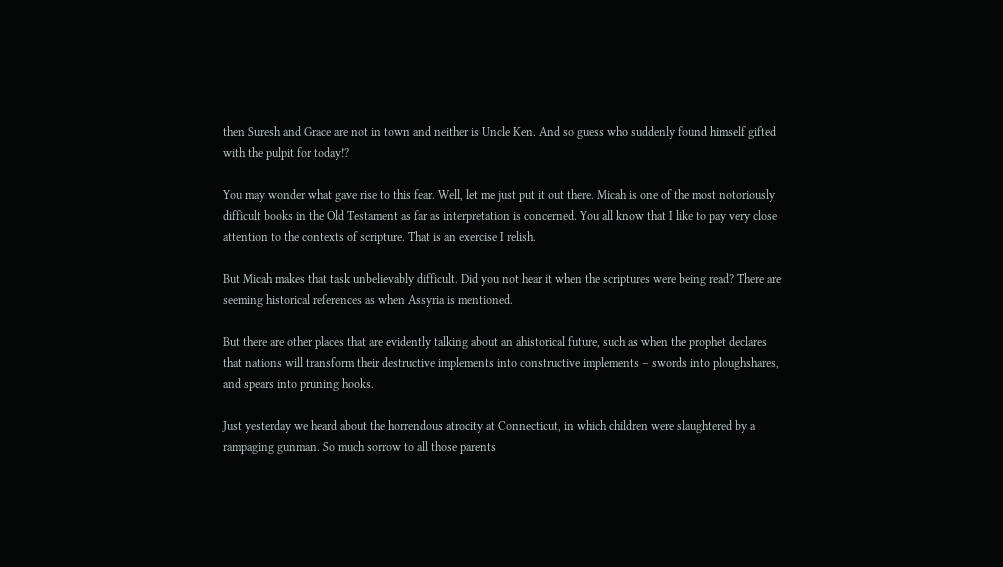then Suresh and Grace are not in town and neither is Uncle Ken. And so guess who suddenly found himself gifted with the pulpit for today!?

You may wonder what gave rise to this fear. Well, let me just put it out there. Micah is one of the most notoriously difficult books in the Old Testament as far as interpretation is concerned. You all know that I like to pay very close attention to the contexts of scripture. That is an exercise I relish.

But Micah makes that task unbelievably difficult. Did you not hear it when the scriptures were being read? There are seeming historical references as when Assyria is mentioned.

But there are other places that are evidently talking about an ahistorical future, such as when the prophet declares that nations will transform their destructive implements into constructive implements – swords into ploughshares, and spears into pruning hooks.

Just yesterday we heard about the horrendous atrocity at Connecticut, in which children were slaughtered by a rampaging gunman. So much sorrow to all those parents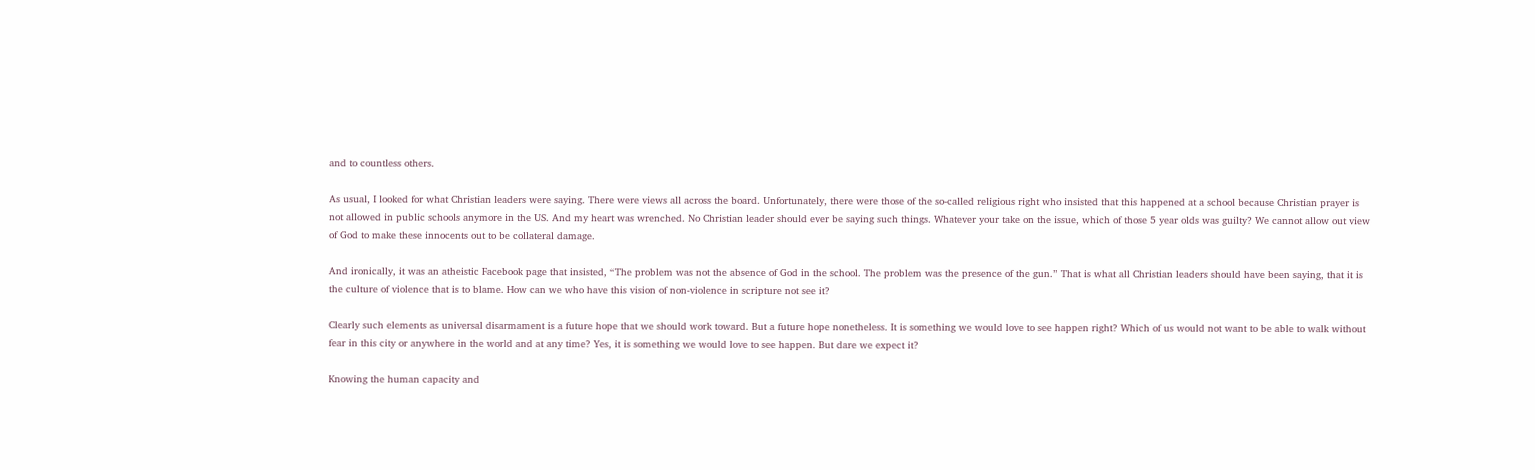and to countless others.

As usual, I looked for what Christian leaders were saying. There were views all across the board. Unfortunately, there were those of the so-called religious right who insisted that this happened at a school because Christian prayer is not allowed in public schools anymore in the US. And my heart was wrenched. No Christian leader should ever be saying such things. Whatever your take on the issue, which of those 5 year olds was guilty? We cannot allow out view of God to make these innocents out to be collateral damage.

And ironically, it was an atheistic Facebook page that insisted, “The problem was not the absence of God in the school. The problem was the presence of the gun.” That is what all Christian leaders should have been saying, that it is the culture of violence that is to blame. How can we who have this vision of non-violence in scripture not see it?

Clearly such elements as universal disarmament is a future hope that we should work toward. But a future hope nonetheless. It is something we would love to see happen right? Which of us would not want to be able to walk without fear in this city or anywhere in the world and at any time? Yes, it is something we would love to see happen. But dare we expect it?

Knowing the human capacity and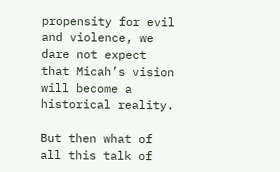propensity for evil and violence, we dare not expect that Micah’s vision will become a historical reality.

But then what of all this talk of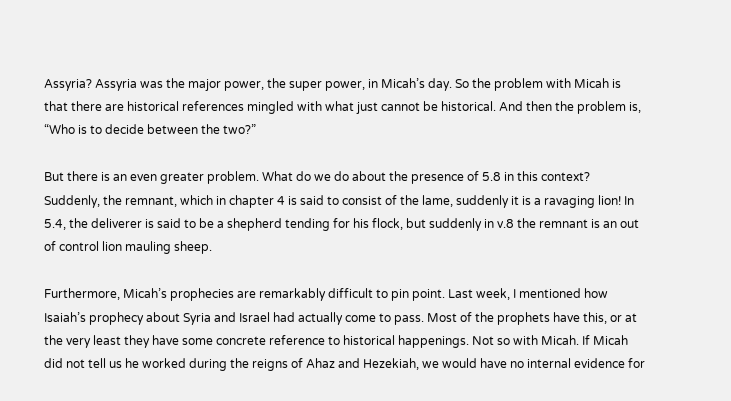Assyria? Assyria was the major power, the super power, in Micah’s day. So the problem with Micah is that there are historical references mingled with what just cannot be historical. And then the problem is, “Who is to decide between the two?”

But there is an even greater problem. What do we do about the presence of 5.8 in this context? Suddenly, the remnant, which in chapter 4 is said to consist of the lame, suddenly it is a ravaging lion! In 5.4, the deliverer is said to be a shepherd tending for his flock, but suddenly in v.8 the remnant is an out of control lion mauling sheep.

Furthermore, Micah’s prophecies are remarkably difficult to pin point. Last week, I mentioned how Isaiah’s prophecy about Syria and Israel had actually come to pass. Most of the prophets have this, or at the very least they have some concrete reference to historical happenings. Not so with Micah. If Micah did not tell us he worked during the reigns of Ahaz and Hezekiah, we would have no internal evidence for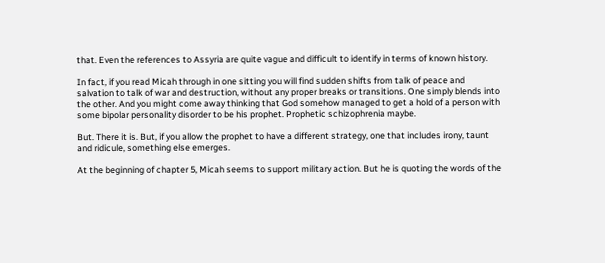that. Even the references to Assyria are quite vague and difficult to identify in terms of known history.

In fact, if you read Micah through in one sitting you will find sudden shifts from talk of peace and salvation to talk of war and destruction, without any proper breaks or transitions. One simply blends into the other. And you might come away thinking that God somehow managed to get a hold of a person with some bipolar personality disorder to be his prophet. Prophetic schizophrenia maybe.

But. There it is. But, if you allow the prophet to have a different strategy, one that includes irony, taunt and ridicule, something else emerges.

At the beginning of chapter 5, Micah seems to support military action. But he is quoting the words of the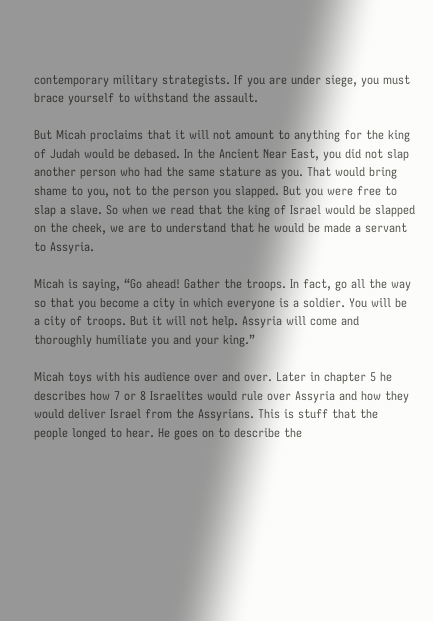contemporary military strategists. If you are under siege, you must brace yourself to withstand the assault.

But Micah proclaims that it will not amount to anything for the king of Judah would be debased. In the Ancient Near East, you did not slap another person who had the same stature as you. That would bring shame to you, not to the person you slapped. But you were free to slap a slave. So when we read that the king of Israel would be slapped on the cheek, we are to understand that he would be made a servant to Assyria.

Micah is saying, “Go ahead! Gather the troops. In fact, go all the way so that you become a city in which everyone is a soldier. You will be a city of troops. But it will not help. Assyria will come and thoroughly humiliate you and your king.”

Micah toys with his audience over and over. Later in chapter 5 he describes how 7 or 8 Israelites would rule over Assyria and how they would deliver Israel from the Assyrians. This is stuff that the people longed to hear. He goes on to describe the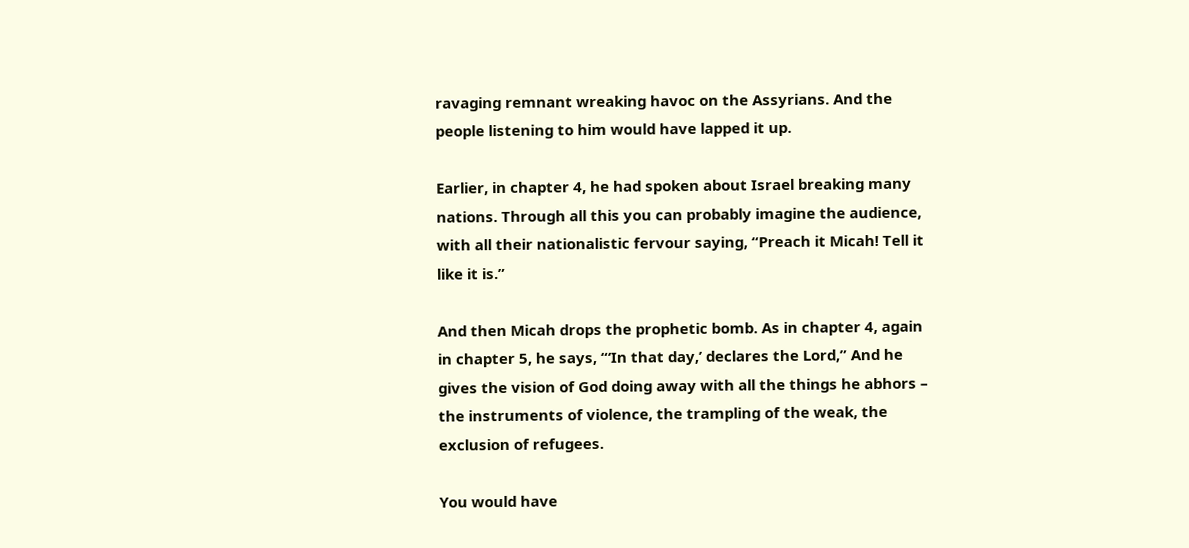ravaging remnant wreaking havoc on the Assyrians. And the people listening to him would have lapped it up.

Earlier, in chapter 4, he had spoken about Israel breaking many nations. Through all this you can probably imagine the audience, with all their nationalistic fervour saying, “Preach it Micah! Tell it like it is.”

And then Micah drops the prophetic bomb. As in chapter 4, again in chapter 5, he says, “‘In that day,’ declares the Lord,” And he gives the vision of God doing away with all the things he abhors – the instruments of violence, the trampling of the weak, the exclusion of refugees.

You would have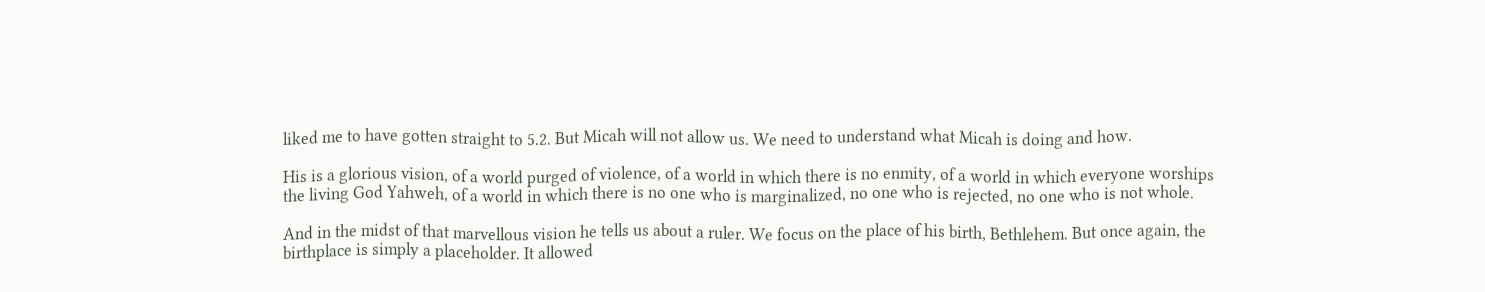liked me to have gotten straight to 5.2. But Micah will not allow us. We need to understand what Micah is doing and how.

His is a glorious vision, of a world purged of violence, of a world in which there is no enmity, of a world in which everyone worships the living God Yahweh, of a world in which there is no one who is marginalized, no one who is rejected, no one who is not whole.

And in the midst of that marvellous vision he tells us about a ruler. We focus on the place of his birth, Bethlehem. But once again, the birthplace is simply a placeholder. It allowed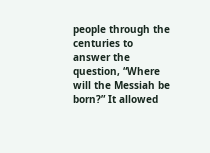people through the centuries to answer the question, “Where will the Messiah be born?” It allowed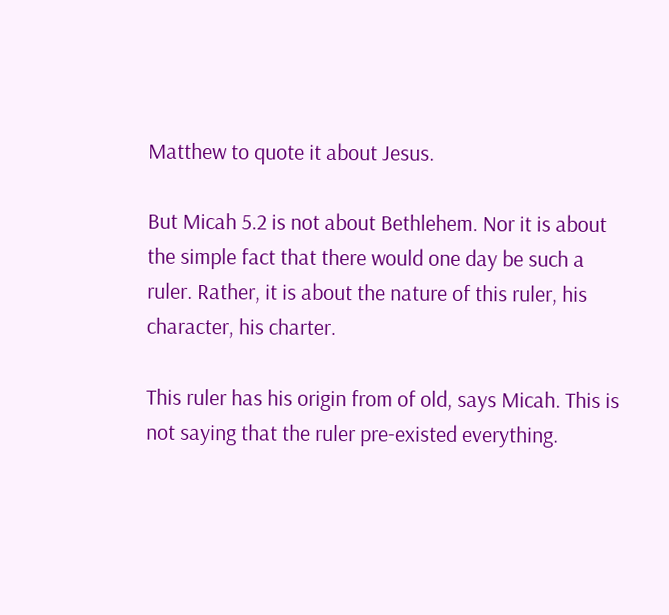Matthew to quote it about Jesus.

But Micah 5.2 is not about Bethlehem. Nor it is about the simple fact that there would one day be such a ruler. Rather, it is about the nature of this ruler, his character, his charter.

This ruler has his origin from of old, says Micah. This is not saying that the ruler pre-existed everything.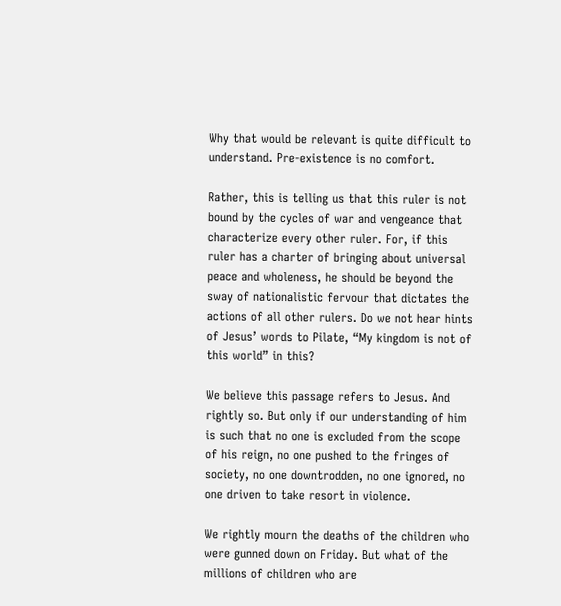Why that would be relevant is quite difficult to understand. Pre-existence is no comfort.

Rather, this is telling us that this ruler is not bound by the cycles of war and vengeance that characterize every other ruler. For, if this ruler has a charter of bringing about universal peace and wholeness, he should be beyond the sway of nationalistic fervour that dictates the actions of all other rulers. Do we not hear hints of Jesus’ words to Pilate, “My kingdom is not of this world” in this?

We believe this passage refers to Jesus. And rightly so. But only if our understanding of him is such that no one is excluded from the scope of his reign, no one pushed to the fringes of society, no one downtrodden, no one ignored, no one driven to take resort in violence.

We rightly mourn the deaths of the children who were gunned down on Friday. But what of the millions of children who are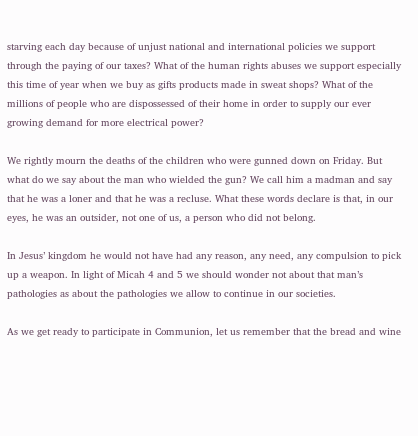starving each day because of unjust national and international policies we support through the paying of our taxes? What of the human rights abuses we support especially this time of year when we buy as gifts products made in sweat shops? What of the millions of people who are dispossessed of their home in order to supply our ever growing demand for more electrical power?

We rightly mourn the deaths of the children who were gunned down on Friday. But what do we say about the man who wielded the gun? We call him a madman and say that he was a loner and that he was a recluse. What these words declare is that, in our eyes, he was an outsider, not one of us, a person who did not belong.

In Jesus’ kingdom he would not have had any reason, any need, any compulsion to pick up a weapon. In light of Micah 4 and 5 we should wonder not about that man’s pathologies as about the pathologies we allow to continue in our societies.

As we get ready to participate in Communion, let us remember that the bread and wine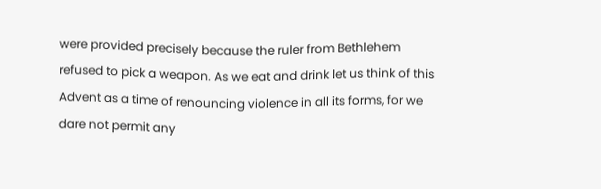were provided precisely because the ruler from Bethlehem refused to pick a weapon. As we eat and drink let us think of this Advent as a time of renouncing violence in all its forms, for we dare not permit any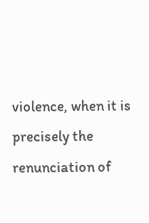violence, when it is precisely the renunciation of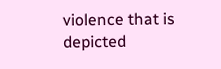violence that is depicted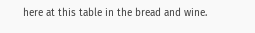here at this table in the bread and wine.